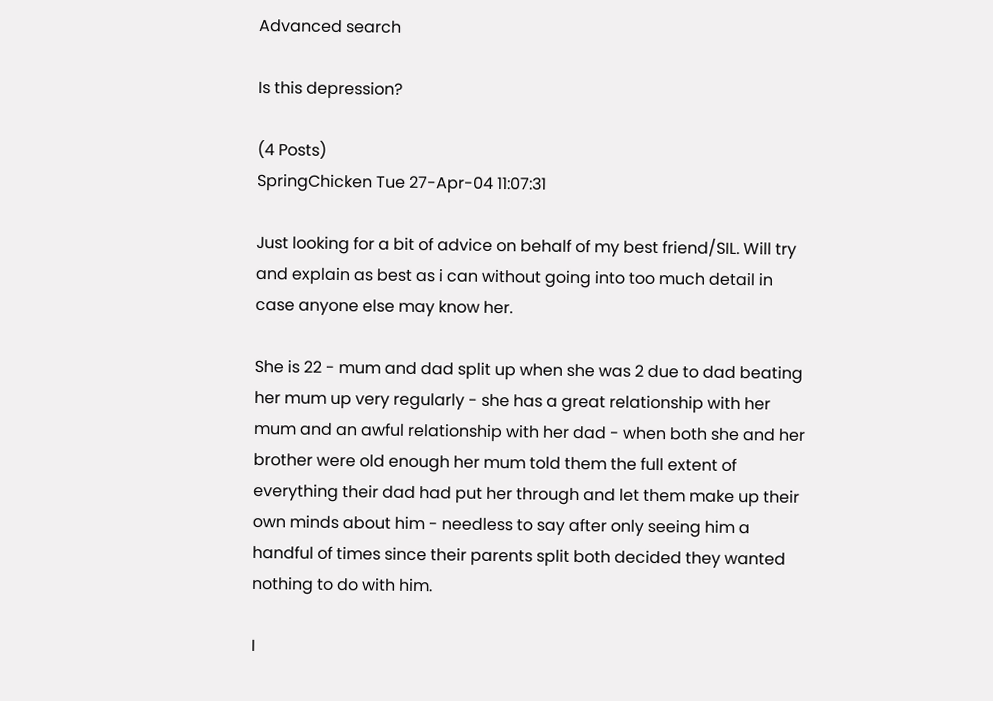Advanced search

Is this depression?

(4 Posts)
SpringChicken Tue 27-Apr-04 11:07:31

Just looking for a bit of advice on behalf of my best friend/SIL. Will try and explain as best as i can without going into too much detail in case anyone else may know her.

She is 22 - mum and dad split up when she was 2 due to dad beating her mum up very regularly - she has a great relationship with her mum and an awful relationship with her dad - when both she and her brother were old enough her mum told them the full extent of everything their dad had put her through and let them make up their own minds about him - needless to say after only seeing him a handful of times since their parents split both decided they wanted nothing to do with him.

I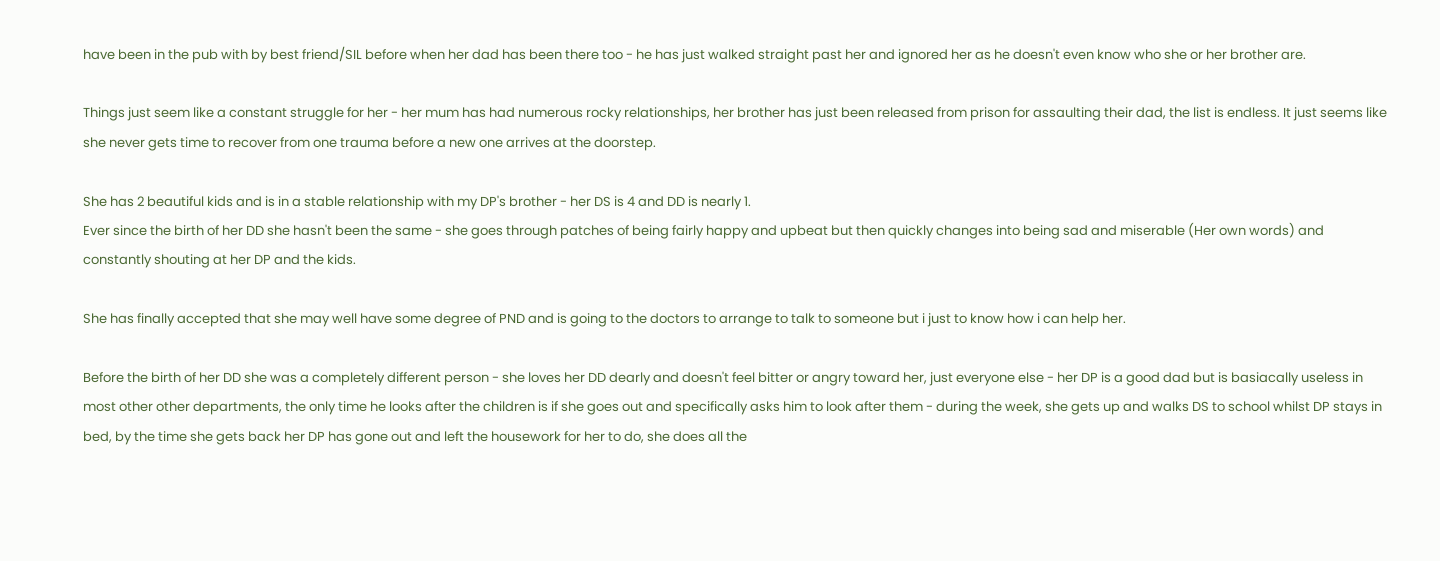have been in the pub with by best friend/SIL before when her dad has been there too - he has just walked straight past her and ignored her as he doesn't even know who she or her brother are.

Things just seem like a constant struggle for her - her mum has had numerous rocky relationships, her brother has just been released from prison for assaulting their dad, the list is endless. It just seems like she never gets time to recover from one trauma before a new one arrives at the doorstep.

She has 2 beautiful kids and is in a stable relationship with my DP's brother - her DS is 4 and DD is nearly 1.
Ever since the birth of her DD she hasn't been the same - she goes through patches of being fairly happy and upbeat but then quickly changes into being sad and miserable (Her own words) and constantly shouting at her DP and the kids.

She has finally accepted that she may well have some degree of PND and is going to the doctors to arrange to talk to someone but i just to know how i can help her.

Before the birth of her DD she was a completely different person - she loves her DD dearly and doesn't feel bitter or angry toward her, just everyone else - her DP is a good dad but is basiacally useless in most other other departments, the only time he looks after the children is if she goes out and specifically asks him to look after them - during the week, she gets up and walks DS to school whilst DP stays in bed, by the time she gets back her DP has gone out and left the housework for her to do, she does all the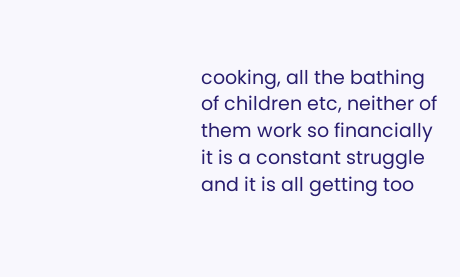cooking, all the bathing of children etc, neither of them work so financially it is a constant struggle and it is all getting too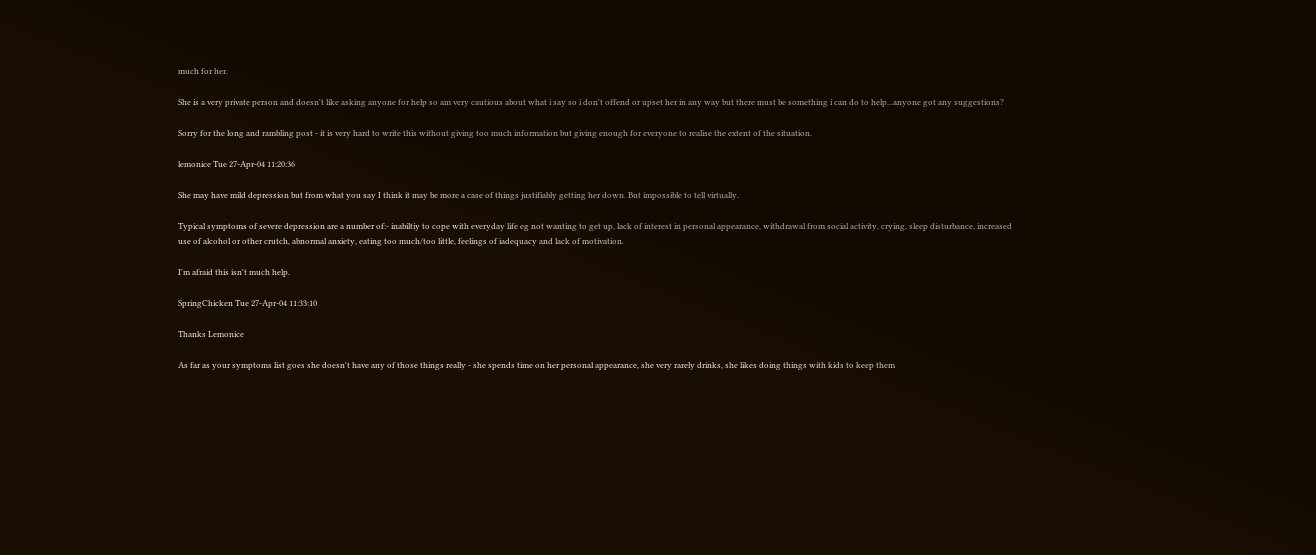much for her.

She is a very private person and doesn't like asking anyone for help so am very cautious about what i say so i don't offend or upset her in any way but there must be something i can do to help...anyone got any suggestions?

Sorry for the long and rambling post - it is very hard to write this without giving too much information but giving enough for everyone to realise the extent of the situation.

lemonice Tue 27-Apr-04 11:20:36

She may have mild depression but from what you say I think it may be more a case of things justifiably getting her down. But impossible to tell virtually.

Typical symptoms of severe depression are a number of:- inabiltiy to cope with everyday life eg not wanting to get up, lack of interest in personal appearance, withdrawal from social activity, crying, sleep disturbance, increased use of alcohol or other crutch, abnormal anxiety, eating too much/too little, feelings of iadequacy and lack of motivation.

I'm afraid this isn't much help.

SpringChicken Tue 27-Apr-04 11:33:10

Thanks Lemonice

As far as your symptoms list goes she doesn't have any of those things really - she spends time on her personal appearance, she very rarely drinks, she likes doing things with kids to keep them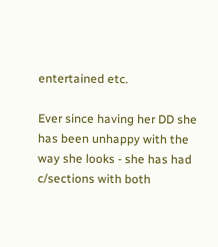entertained etc.

Ever since having her DD she has been unhappy with the way she looks - she has had c/sections with both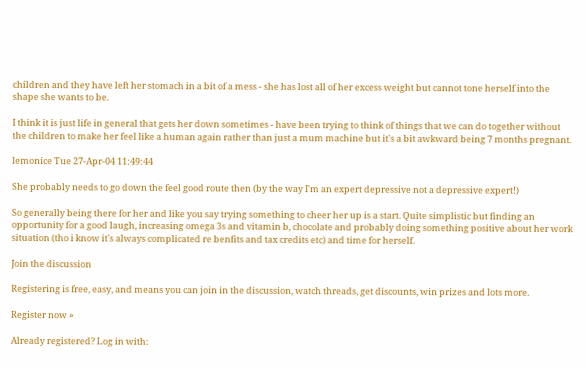children and they have left her stomach in a bit of a mess - she has lost all of her excess weight but cannot tone herself into the shape she wants to be.

I think it is just life in general that gets her down sometimes - have been trying to think of things that we can do together without the children to make her feel like a human again rather than just a mum machine but it's a bit awkward being 7 months pregnant.

lemonice Tue 27-Apr-04 11:49:44

She probably needs to go down the feel good route then (by the way I'm an expert depressive not a depressive expert!)

So generally being there for her and like you say trying something to cheer her up is a start. Quite simplistic but finding an opportunity for a good laugh, increasing omega 3s and vitamin b, chocolate and probably doing something positive about her work situation (tho i know it's always complicated re benfits and tax credits etc) and time for herself.

Join the discussion

Registering is free, easy, and means you can join in the discussion, watch threads, get discounts, win prizes and lots more.

Register now »

Already registered? Log in with: